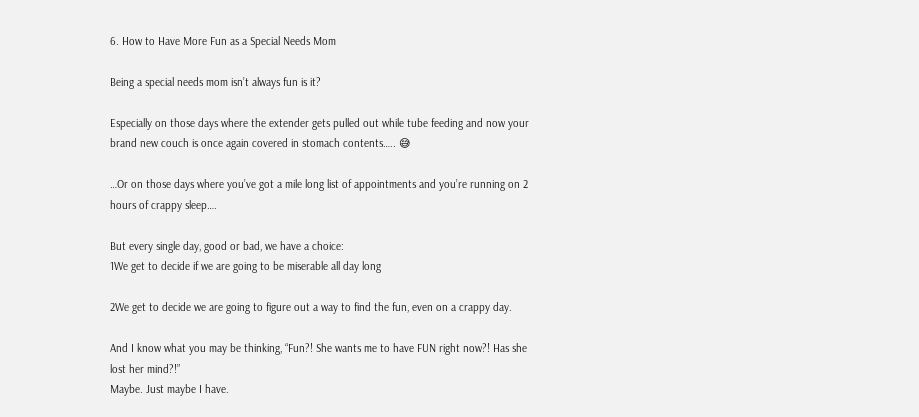6. How to Have More Fun as a Special Needs Mom

Being a special needs mom isn’t always fun is it?

Especially on those days where the extender gets pulled out while tube feeding and now your brand new couch is once again covered in stomach contents….. 😅

…Or on those days where you’ve got a mile long list of appointments and you’re running on 2 hours of crappy sleep….

But every single day, good or bad, we have a choice:
1We get to decide if we are going to be miserable all day long

2We get to decide we are going to figure out a way to find the fun, even on a crappy day.

And I know what you may be thinking, “Fun?! She wants me to have FUN right now?! Has she lost her mind?!”
Maybe. Just maybe I have.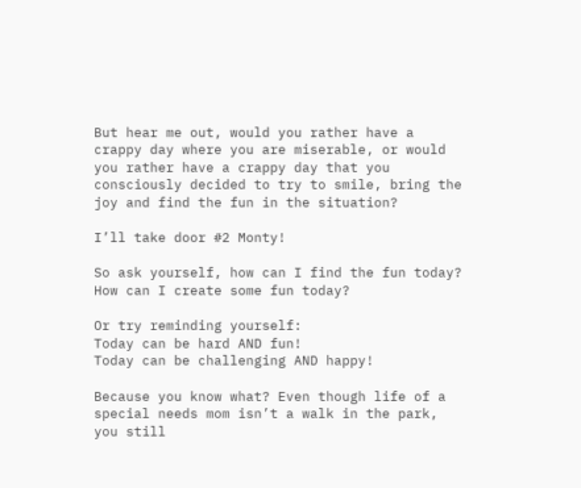But hear me out, would you rather have a crappy day where you are miserable, or would you rather have a crappy day that you consciously decided to try to smile, bring the joy and find the fun in the situation?

I’ll take door #2 Monty!

So ask yourself, how can I find the fun today?
How can I create some fun today?

Or try reminding yourself:
Today can be hard AND fun!
Today can be challenging AND happy!

Because you know what? Even though life of a special needs mom isn’t a walk in the park, you still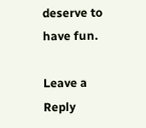deserve to have fun.

Leave a Reply